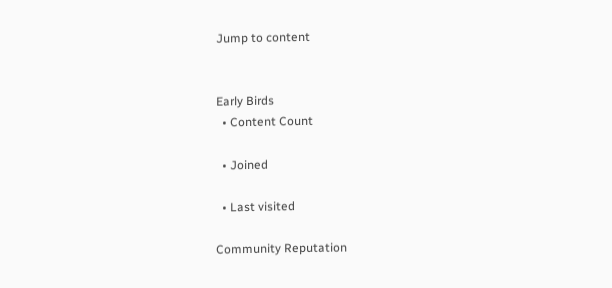Jump to content


Early Birds
  • Content Count

  • Joined

  • Last visited

Community Reputation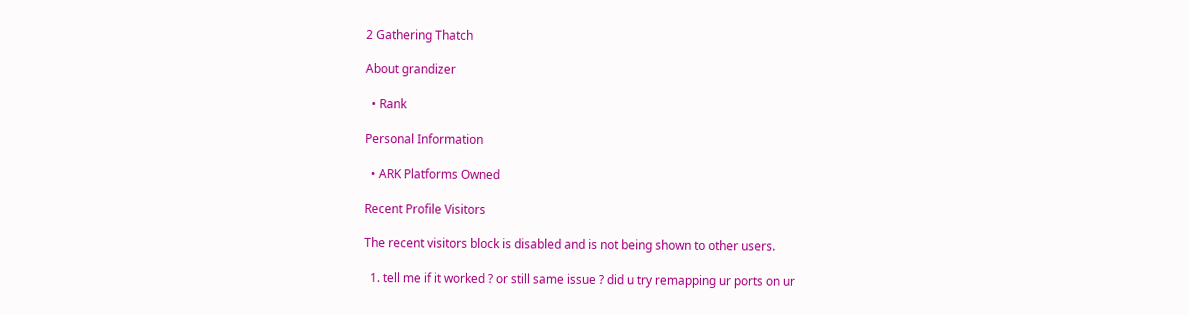2 Gathering Thatch

About grandizer

  • Rank

Personal Information

  • ARK Platforms Owned

Recent Profile Visitors

The recent visitors block is disabled and is not being shown to other users.

  1. tell me if it worked ? or still same issue ? did u try remapping ur ports on ur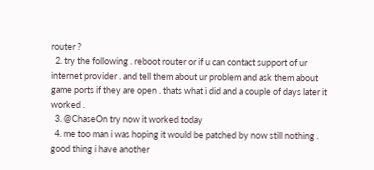router ?
  2. try the following . reboot router or if u can contact support of ur internet provider . and tell them about ur problem and ask them about game ports if they are open . thats what i did and a couple of days later it worked .
  3. @ChaseOn try now it worked today
  4. me too man i was hoping it would be patched by now still nothing . good thing i have another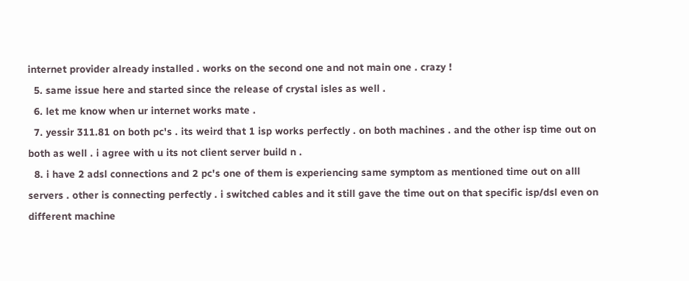internet provider already installed . works on the second one and not main one . crazy !
  5. same issue here and started since the release of crystal isles as well .
  6. let me know when ur internet works mate .
  7. yessir 311.81 on both pc's . its weird that 1 isp works perfectly . on both machines . and the other isp time out on both as well . i agree with u its not client server build n .
  8. i have 2 adsl connections and 2 pc's one of them is experiencing same symptom as mentioned time out on alll servers . other is connecting perfectly . i switched cables and it still gave the time out on that specific isp/dsl even on different machine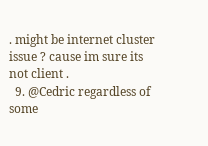. might be internet cluster issue ? cause im sure its not client .
  9. @Cedric regardless of some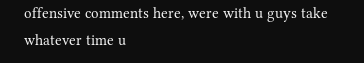offensive comments here, were with u guys take whatever time u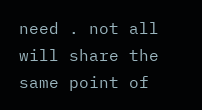need . not all will share the same point of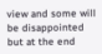view and some will be disappointed but at the end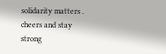solidarity matters . cheers and stay strong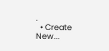.
  • Create New...